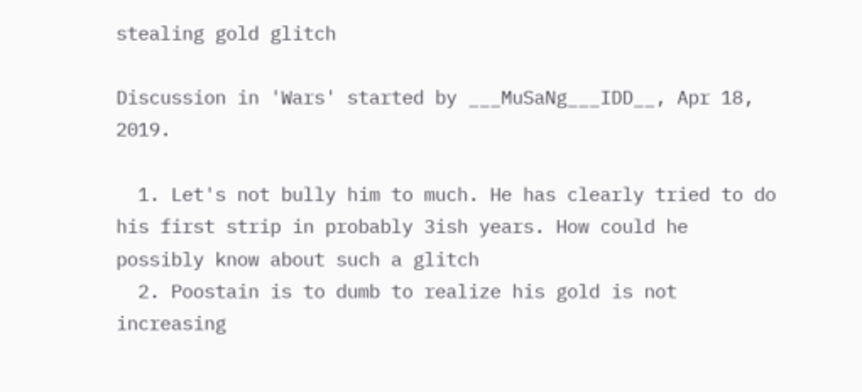stealing gold glitch

Discussion in 'Wars' started by ___MuSaNg___IDD__, Apr 18, 2019.

  1. Let's not bully him to much. He has clearly tried to do his first strip in probably 3ish years. How could he possibly know about such a glitch
  2. Poostain is to dumb to realize his gold is not increasing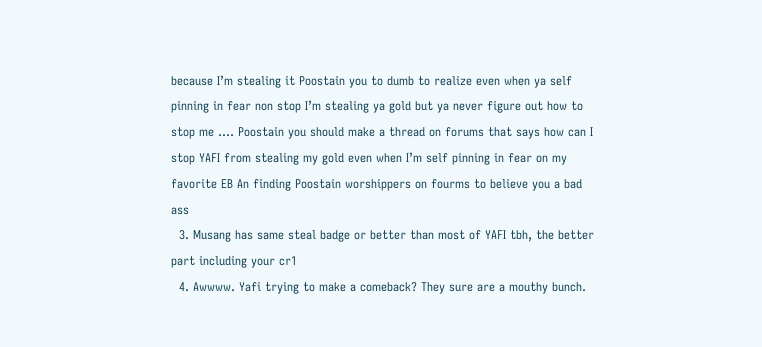because I’m stealing it Poostain you to dumb to realize even when ya self pinning in fear non stop I’m stealing ya gold but ya never figure out how to stop me .... Poostain you should make a thread on forums that says how can I stop YAFI from stealing my gold even when I’m self pinning in fear on my favorite EB An finding Poostain worshippers on fourms to believe you a bad ass
  3. Musang has same steal badge or better than most of YAFI tbh, the better part including your cr1
  4. Awwww. Yafi trying to make a comeback? They sure are a mouthy bunch.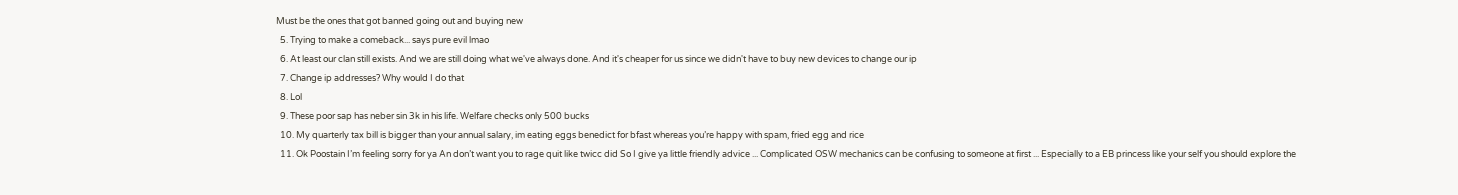Must be the ones that got banned going out and buying new
  5. Trying to make a comeback... says pure evil lmao
  6. At least our clan still exists. And we are still doing what we've always done. And it's cheaper for us since we didn't have to buy new devices to change our ip
  7. Change ip addresses? Why would I do that
  8. Lol
  9. These poor sap has neber sin 3k in his life. Welfare checks only 500 bucks
  10. My quarterly tax bill is bigger than your annual salary, im eating eggs benedict for bfast whereas you’re happy with spam, fried egg and rice
  11. Ok Poostain I’m feeling sorry for ya An don’t want you to rage quit like twicc did So I give ya little friendly advice ... Complicated OSW mechanics can be confusing to someone at first ... Especially to a EB princess like your self you should explore the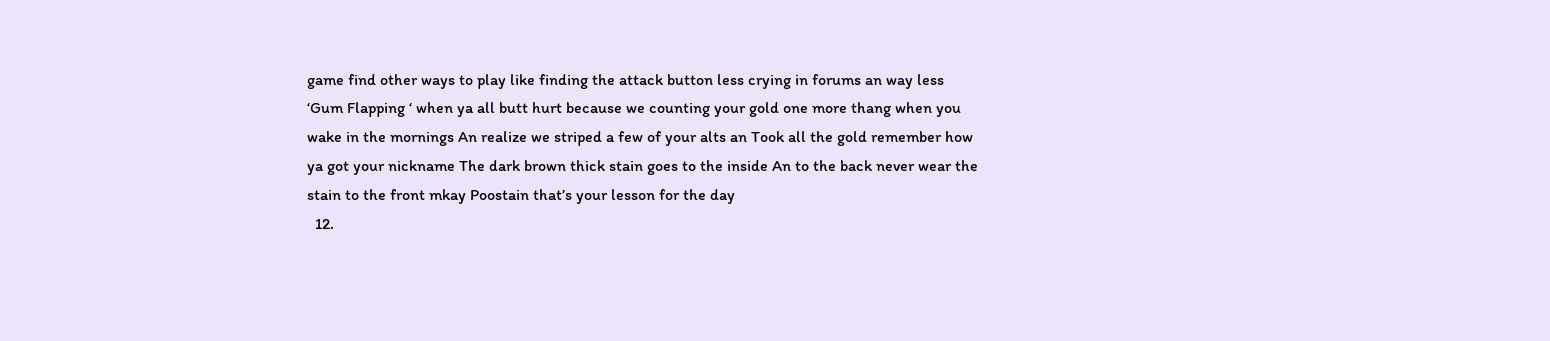game find other ways to play like finding the attack button less crying in forums an way less ‘Gum Flapping ‘ when ya all butt hurt because we counting your gold one more thang when you wake in the mornings An realize we striped a few of your alts an Took all the gold remember how ya got your nickname The dark brown thick stain goes to the inside An to the back never wear the stain to the front mkay Poostain that’s your lesson for the day
  12.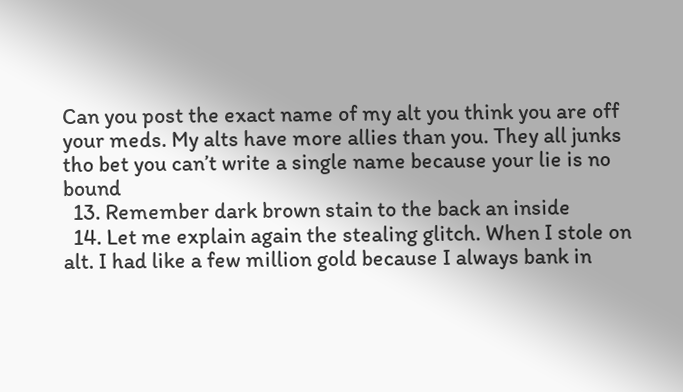Can you post the exact name of my alt you think you are off your meds. My alts have more allies than you. They all junks tho bet you can’t write a single name because your lie is no bound
  13. Remember dark brown stain to the back an inside
  14. Let me explain again the stealing glitch. When I stole on alt. I had like a few million gold because I always bank in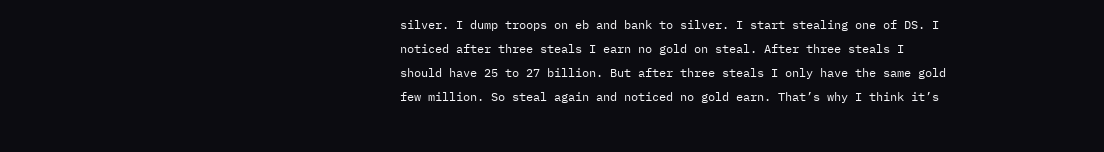silver. I dump troops on eb and bank to silver. I start stealing one of DS. I noticed after three steals I earn no gold on steal. After three steals I should have 25 to 27 billion. But after three steals I only have the same gold few million. So steal again and noticed no gold earn. That’s why I think it’s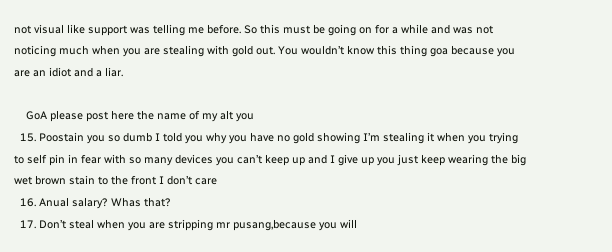not visual like support was telling me before. So this must be going on for a while and was not noticing much when you are stealing with gold out. You wouldn’t know this thing goa because you are an idiot and a liar.

    GoA please post here the name of my alt you
  15. Poostain you so dumb I told you why you have no gold showing I’m stealing it when you trying to self pin in fear with so many devices you can’t keep up and I give up you just keep wearing the big wet brown stain to the front I don’t care
  16. Anual salary? Whas that?
  17. Don’t steal when you are stripping mr pusang,because you will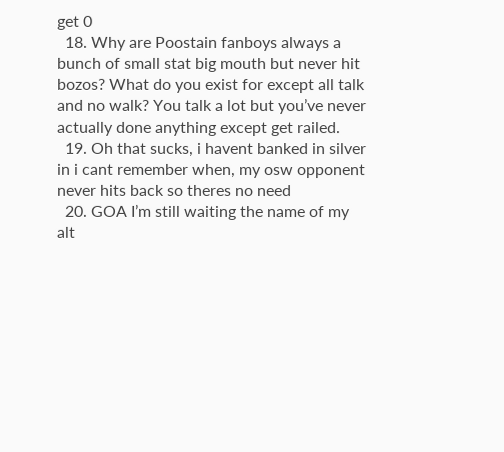get 0
  18. Why are Poostain fanboys always a bunch of small stat big mouth but never hit bozos? What do you exist for except all talk and no walk? You talk a lot but you’ve never actually done anything except get railed.
  19. Oh that sucks, i havent banked in silver in i cant remember when, my osw opponent never hits back so theres no need
  20. GOA I’m still waiting the name of my alt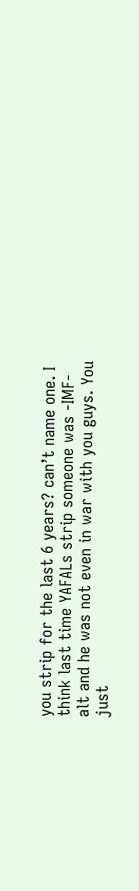you strip for the last 6 years? can’t name one. I think last time YAFALs strip someone was -IMF- alt and he was not even in war with you guys. You just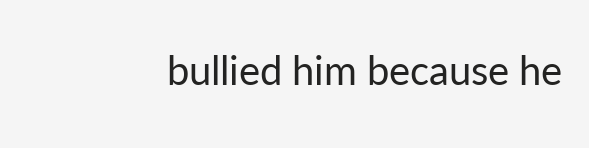bullied him because he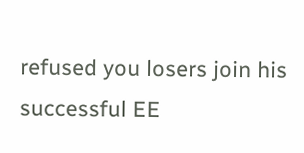refused you losers join his successful EE